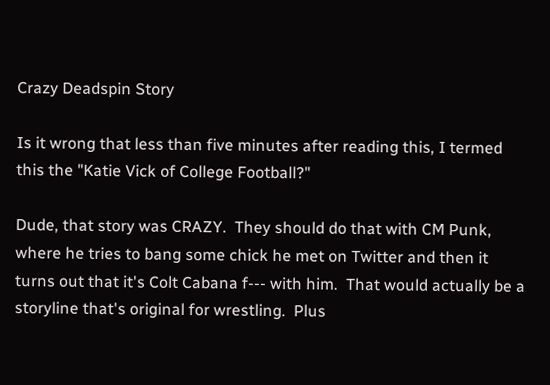Crazy Deadspin Story

Is it wrong that less than five minutes after reading this, I termed this the "Katie Vick of College Football?"

Dude, that story was CRAZY.  They should do that with CM Punk, where he tries to bang some chick he met on Twitter and then it turns out that it's Colt Cabana f--- with him.  That would actually be a storyline that's original for wrestling.  Plus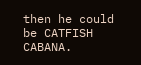then he could be CATFISH CABANA.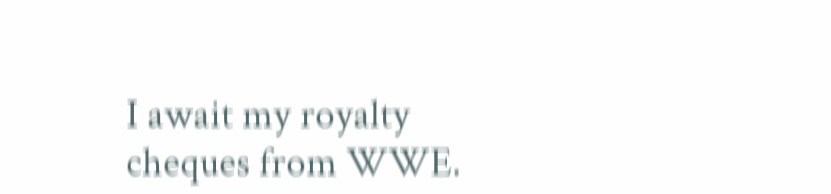I await my royalty cheques from WWE.